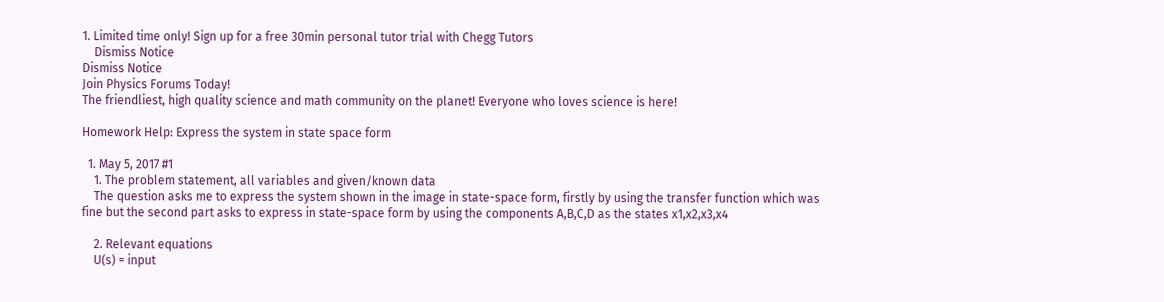1. Limited time only! Sign up for a free 30min personal tutor trial with Chegg Tutors
    Dismiss Notice
Dismiss Notice
Join Physics Forums Today!
The friendliest, high quality science and math community on the planet! Everyone who loves science is here!

Homework Help: Express the system in state space form

  1. May 5, 2017 #1
    1. The problem statement, all variables and given/known data
    The question asks me to express the system shown in the image in state-space form, firstly by using the transfer function which was fine but the second part asks to express in state-space form by using the components A,B,C,D as the states x1,x2,x3,x4

    2. Relevant equations
    U(s) = input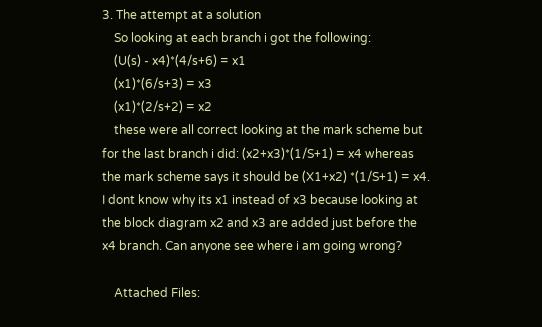3. The attempt at a solution
    So looking at each branch i got the following:
    (U(s) - x4)*(4/s+6) = x1
    (x1)*(6/s+3) = x3
    (x1)*(2/s+2) = x2
    these were all correct looking at the mark scheme but for the last branch i did: (x2+x3)*(1/S+1) = x4 whereas the mark scheme says it should be (X1+x2) *(1/S+1) = x4. I dont know why its x1 instead of x3 because looking at the block diagram x2 and x3 are added just before the x4 branch. Can anyone see where i am going wrong?

    Attached Files: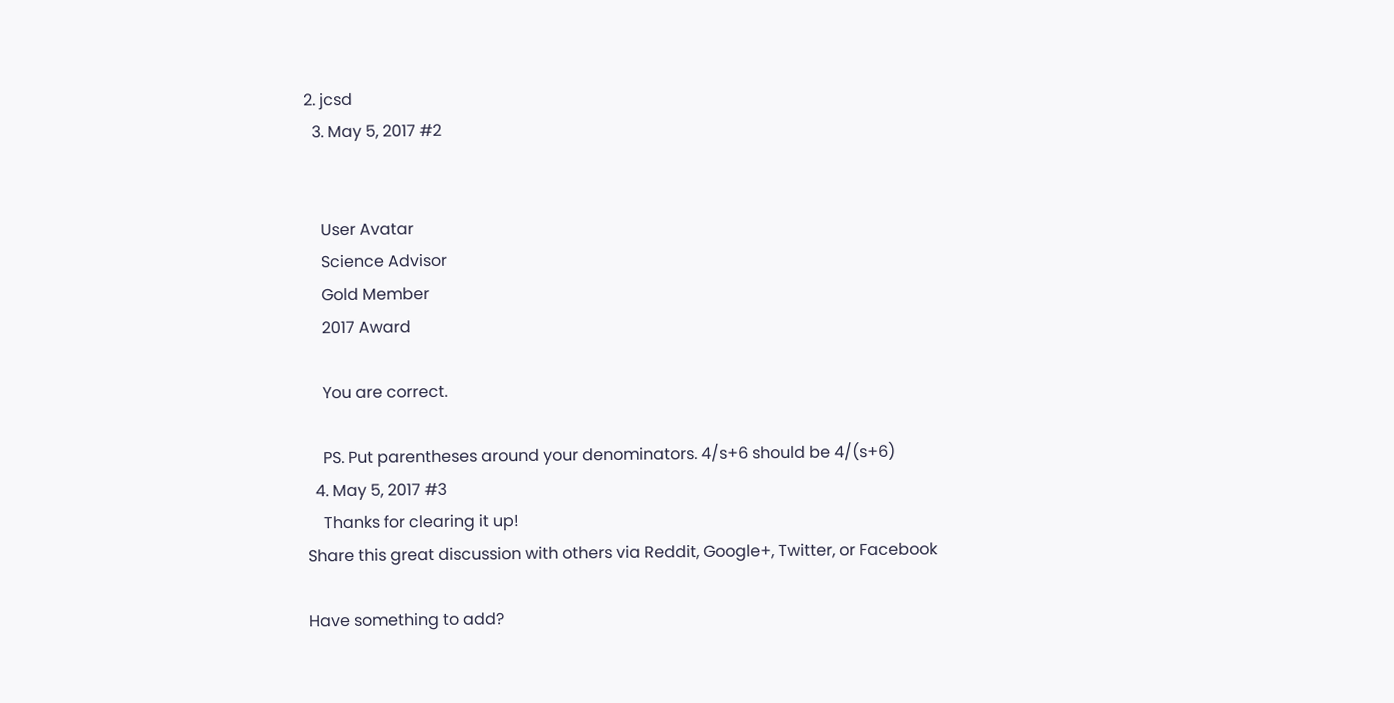2. jcsd
  3. May 5, 2017 #2


    User Avatar
    Science Advisor
    Gold Member
    2017 Award

    You are correct.

    PS. Put parentheses around your denominators. 4/s+6 should be 4/(s+6)
  4. May 5, 2017 #3
    Thanks for clearing it up!
Share this great discussion with others via Reddit, Google+, Twitter, or Facebook

Have something to add?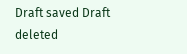Draft saved Draft deleted